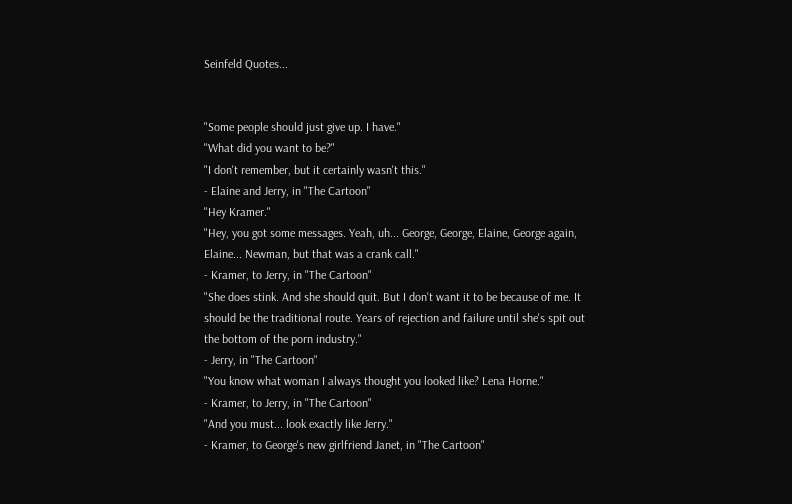Seinfeld Quotes...


"Some people should just give up. I have."
"What did you want to be?"
"I don't remember, but it certainly wasn't this."
- Elaine and Jerry, in "The Cartoon"
"Hey Kramer."
"Hey, you got some messages. Yeah, uh... George, George, Elaine, George again, Elaine... Newman, but that was a crank call."
- Kramer, to Jerry, in "The Cartoon"
"She does stink. And she should quit. But I don't want it to be because of me. It should be the traditional route. Years of rejection and failure until she's spit out the bottom of the porn industry."
- Jerry, in "The Cartoon"
"You know what woman I always thought you looked like? Lena Horne."
- Kramer, to Jerry, in "The Cartoon"
"And you must... look exactly like Jerry."
- Kramer, to George's new girlfriend Janet, in "The Cartoon"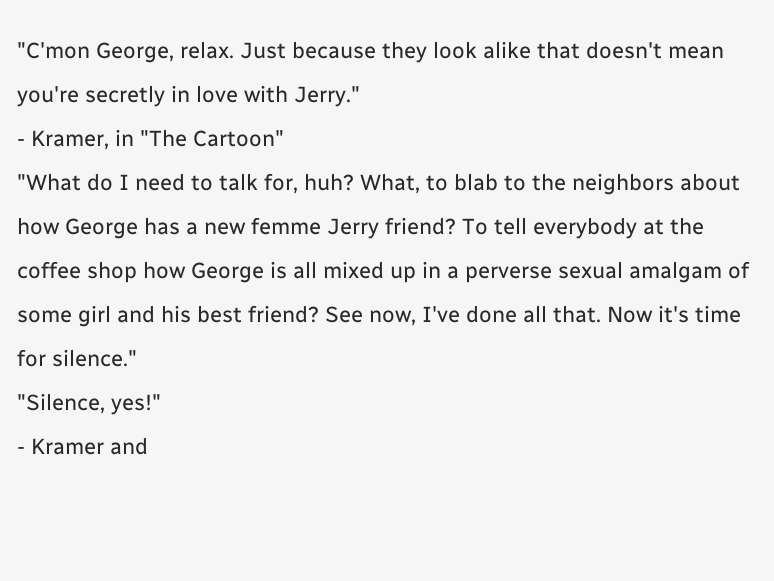"C'mon George, relax. Just because they look alike that doesn't mean you're secretly in love with Jerry."
- Kramer, in "The Cartoon"
"What do I need to talk for, huh? What, to blab to the neighbors about how George has a new femme Jerry friend? To tell everybody at the coffee shop how George is all mixed up in a perverse sexual amalgam of some girl and his best friend? See now, I've done all that. Now it's time for silence."
"Silence, yes!"
- Kramer and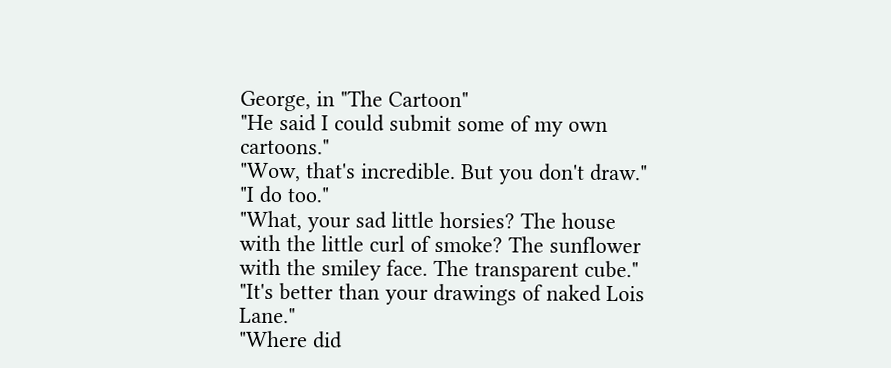George, in "The Cartoon"
"He said I could submit some of my own cartoons."
"Wow, that's incredible. But you don't draw."
"I do too."
"What, your sad little horsies? The house with the little curl of smoke? The sunflower with the smiley face. The transparent cube."
"It's better than your drawings of naked Lois Lane."
"Where did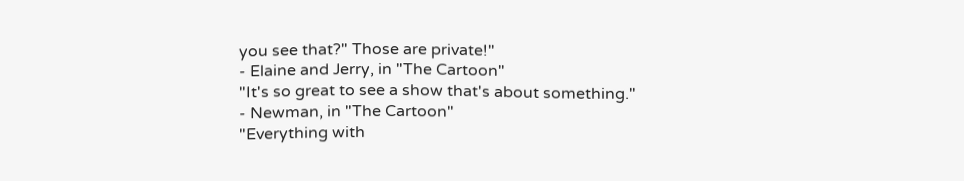you see that?" Those are private!"
- Elaine and Jerry, in "The Cartoon"
"It's so great to see a show that's about something."
- Newman, in "The Cartoon"
"Everything with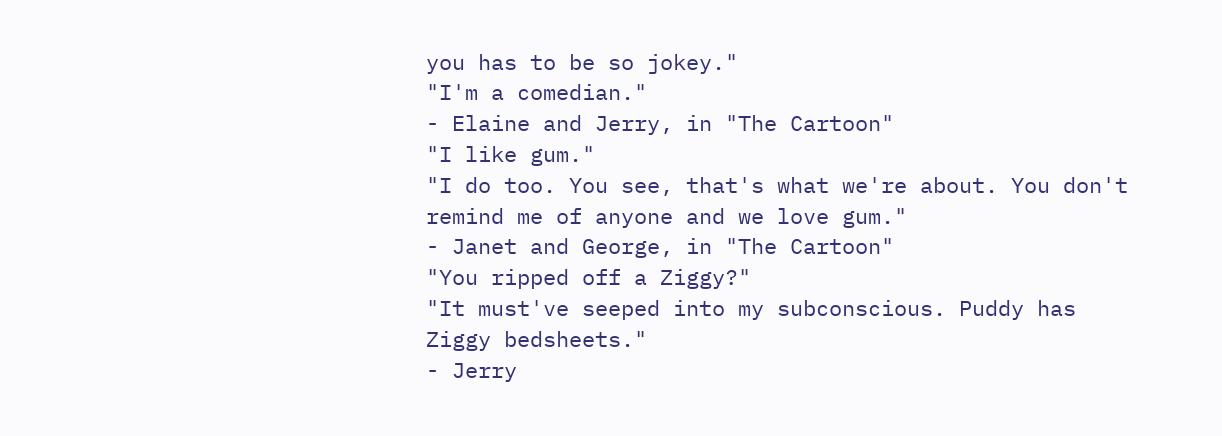you has to be so jokey."
"I'm a comedian."
- Elaine and Jerry, in "The Cartoon"
"I like gum."
"I do too. You see, that's what we're about. You don't remind me of anyone and we love gum."
- Janet and George, in "The Cartoon"
"You ripped off a Ziggy?"
"It must've seeped into my subconscious. Puddy has Ziggy bedsheets."
- Jerry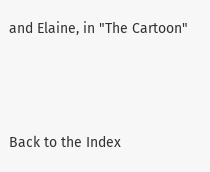and Elaine, in "The Cartoon"



Back to the Index